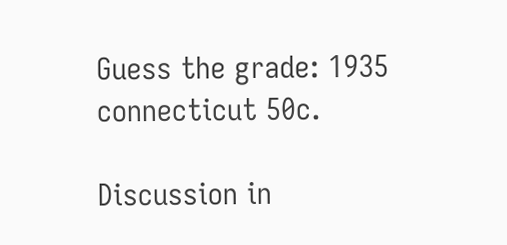Guess the grade: 1935 connecticut 50c.

Discussion in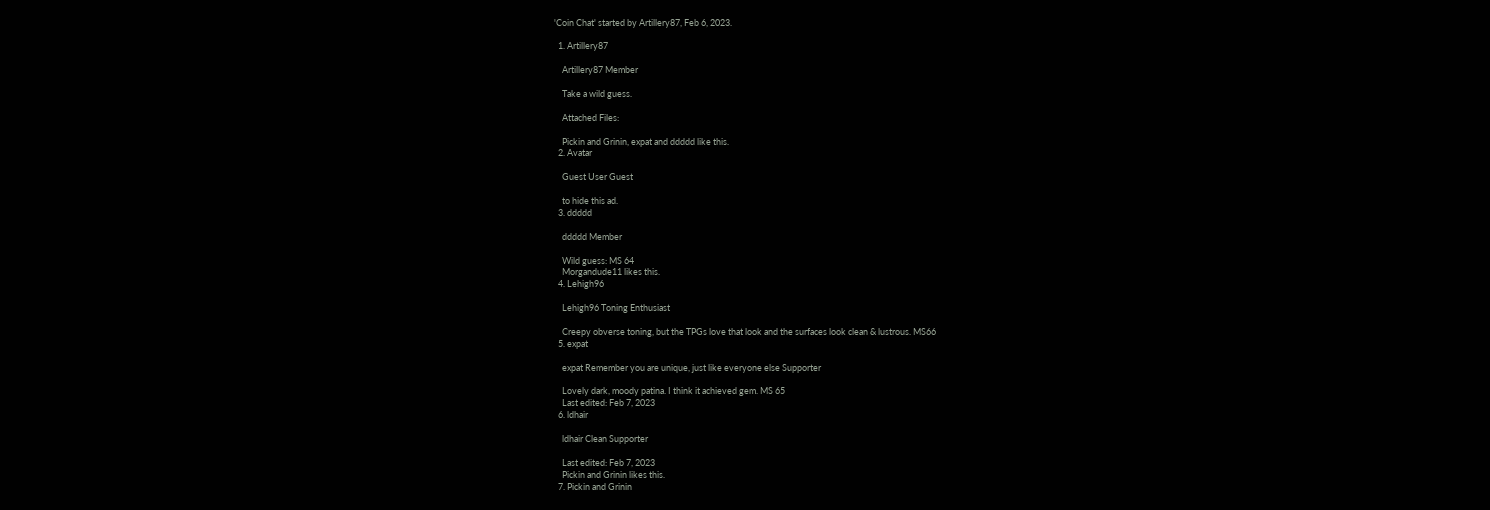'Coin Chat' started by Artillery87, Feb 6, 2023.

  1. Artillery87

    Artillery87 Member

    Take a wild guess.

    Attached Files:

    Pickin and Grinin, expat and ddddd like this.
  2. Avatar

    Guest User Guest

    to hide this ad.
  3. ddddd

    ddddd Member

    Wild guess: MS 64
    Morgandude11 likes this.
  4. Lehigh96

    Lehigh96 Toning Enthusiast

    Creepy obverse toning, but the TPGs love that look and the surfaces look clean & lustrous. MS66
  5. expat

    expat Remember you are unique, just like everyone else Supporter

    Lovely dark, moody patina. I think it achieved gem. MS 65
    Last edited: Feb 7, 2023
  6. ldhair

    ldhair Clean Supporter

    Last edited: Feb 7, 2023
    Pickin and Grinin likes this.
  7. Pickin and Grinin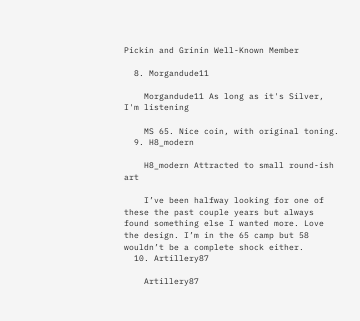Pickin and Grinin Well-Known Member

  8. Morgandude11

    Morgandude11 As long as it's Silver, I'm listening

    MS 65. Nice coin, with original toning.
  9. H8_modern

    H8_modern Attracted to small round-ish art

    I’ve been halfway looking for one of these the past couple years but always found something else I wanted more. Love the design. I’m in the 65 camp but 58 wouldn’t be a complete shock either.
  10. Artillery87

    Artillery87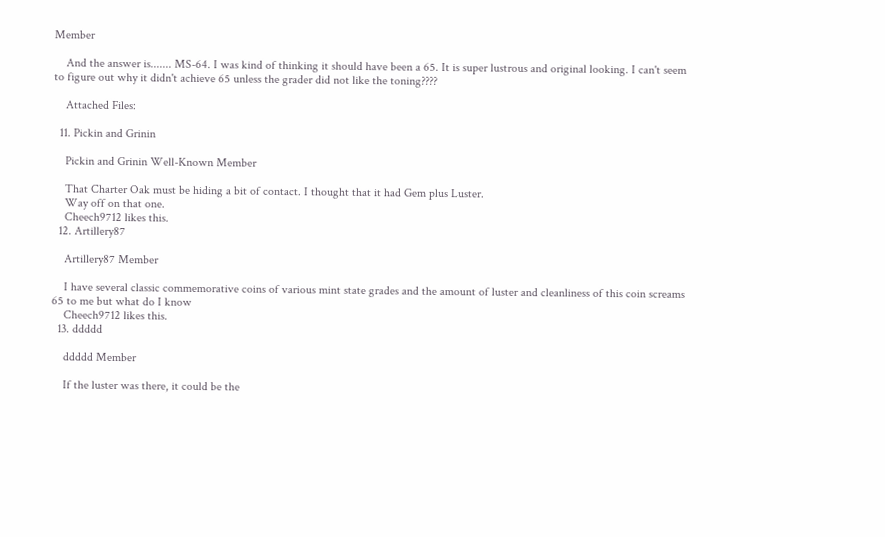Member

    And the answer is....... MS-64. I was kind of thinking it should have been a 65. It is super lustrous and original looking. I can't seem to figure out why it didn't achieve 65 unless the grader did not like the toning????

    Attached Files:

  11. Pickin and Grinin

    Pickin and Grinin Well-Known Member

    That Charter Oak must be hiding a bit of contact. I thought that it had Gem plus Luster.
    Way off on that one.
    Cheech9712 likes this.
  12. Artillery87

    Artillery87 Member

    I have several classic commemorative coins of various mint state grades and the amount of luster and cleanliness of this coin screams 65 to me but what do I know
    Cheech9712 likes this.
  13. ddddd

    ddddd Member

    If the luster was there, it could be the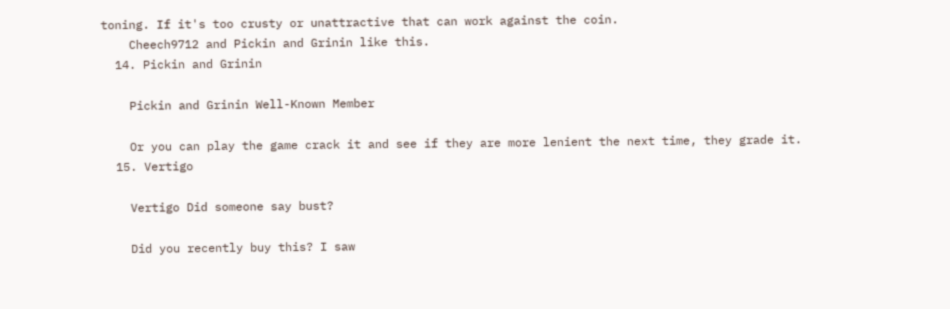toning. If it's too crusty or unattractive that can work against the coin.
    Cheech9712 and Pickin and Grinin like this.
  14. Pickin and Grinin

    Pickin and Grinin Well-Known Member

    Or you can play the game crack it and see if they are more lenient the next time, they grade it.
  15. Vertigo

    Vertigo Did someone say bust?

    Did you recently buy this? I saw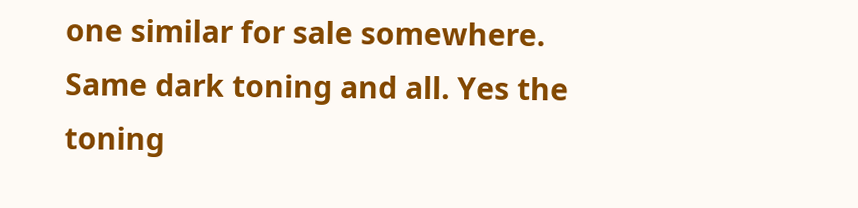one similar for sale somewhere. Same dark toning and all. Yes the toning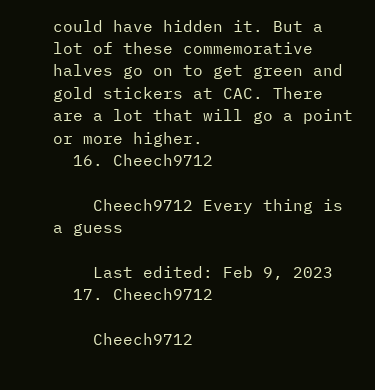could have hidden it. But a lot of these commemorative halves go on to get green and gold stickers at CAC. There are a lot that will go a point or more higher.
  16. Cheech9712

    Cheech9712 Every thing is a guess

    Last edited: Feb 9, 2023
  17. Cheech9712

    Cheech9712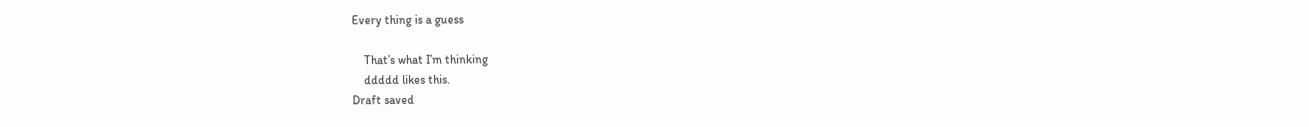Every thing is a guess

    That’s what I’m thinking
    ddddd likes this.
Draft saved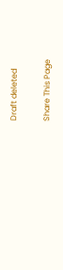Draft deleted

Share This Page